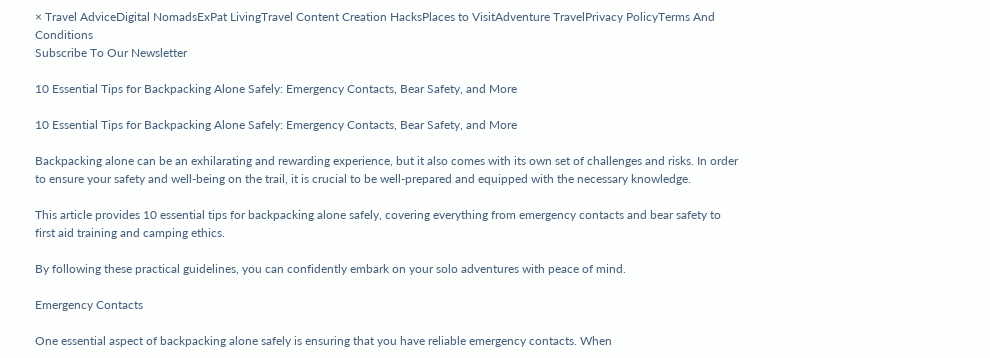× Travel AdviceDigital NomadsExPat LivingTravel Content Creation HacksPlaces to VisitAdventure TravelPrivacy PolicyTerms And Conditions
Subscribe To Our Newsletter

10 Essential Tips for Backpacking Alone Safely: Emergency Contacts, Bear Safety, and More

10 Essential Tips for Backpacking Alone Safely: Emergency Contacts, Bear Safety, and More

Backpacking alone can be an exhilarating and rewarding experience, but it also comes with its own set of challenges and risks. In order to ensure your safety and well-being on the trail, it is crucial to be well-prepared and equipped with the necessary knowledge.

This article provides 10 essential tips for backpacking alone safely, covering everything from emergency contacts and bear safety to first aid training and camping ethics.

By following these practical guidelines, you can confidently embark on your solo adventures with peace of mind.

Emergency Contacts

One essential aspect of backpacking alone safely is ensuring that you have reliable emergency contacts. When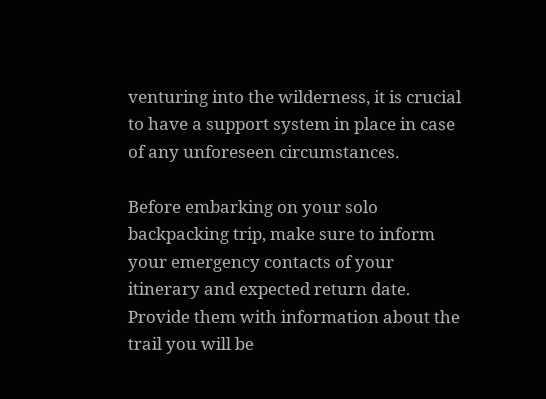venturing into the wilderness, it is crucial to have a support system in place in case of any unforeseen circumstances.

Before embarking on your solo backpacking trip, make sure to inform your emergency contacts of your itinerary and expected return date. Provide them with information about the trail you will be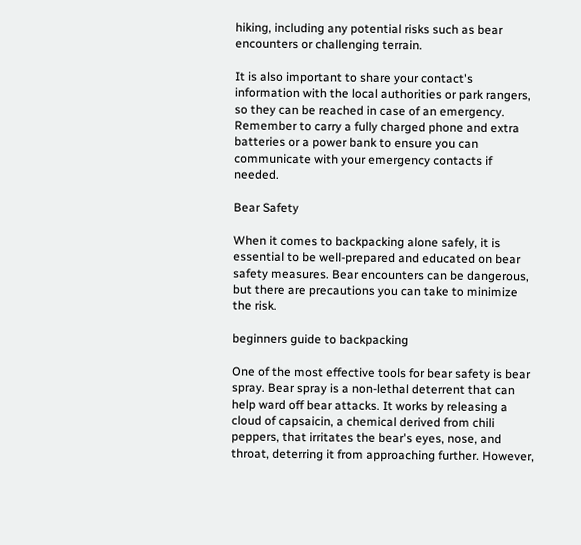hiking, including any potential risks such as bear encounters or challenging terrain.

It is also important to share your contact's information with the local authorities or park rangers, so they can be reached in case of an emergency. Remember to carry a fully charged phone and extra batteries or a power bank to ensure you can communicate with your emergency contacts if needed.

Bear Safety

When it comes to backpacking alone safely, it is essential to be well-prepared and educated on bear safety measures. Bear encounters can be dangerous, but there are precautions you can take to minimize the risk.

beginners guide to backpacking

One of the most effective tools for bear safety is bear spray. Bear spray is a non-lethal deterrent that can help ward off bear attacks. It works by releasing a cloud of capsaicin, a chemical derived from chili peppers, that irritates the bear's eyes, nose, and throat, deterring it from approaching further. However,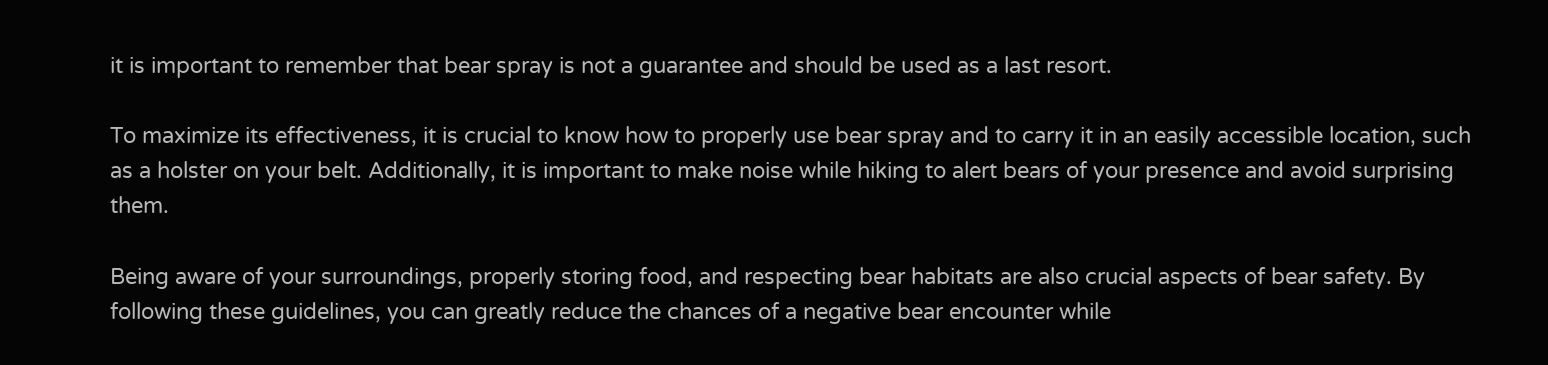it is important to remember that bear spray is not a guarantee and should be used as a last resort.

To maximize its effectiveness, it is crucial to know how to properly use bear spray and to carry it in an easily accessible location, such as a holster on your belt. Additionally, it is important to make noise while hiking to alert bears of your presence and avoid surprising them.

Being aware of your surroundings, properly storing food, and respecting bear habitats are also crucial aspects of bear safety. By following these guidelines, you can greatly reduce the chances of a negative bear encounter while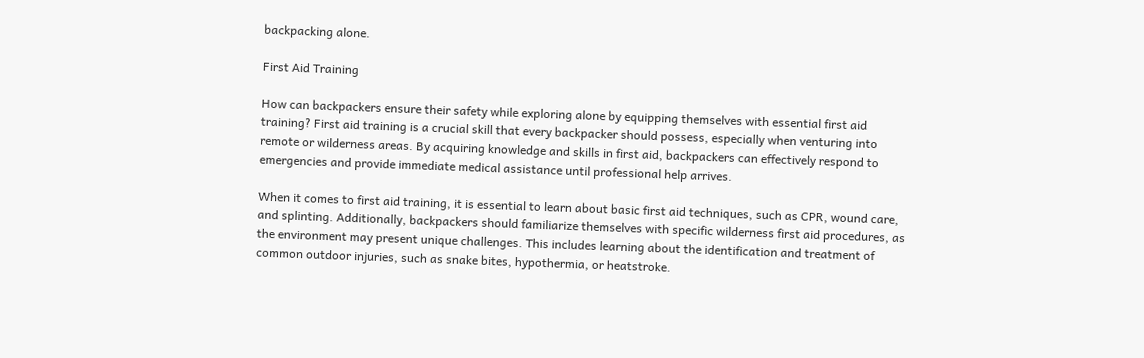backpacking alone.

First Aid Training

How can backpackers ensure their safety while exploring alone by equipping themselves with essential first aid training? First aid training is a crucial skill that every backpacker should possess, especially when venturing into remote or wilderness areas. By acquiring knowledge and skills in first aid, backpackers can effectively respond to emergencies and provide immediate medical assistance until professional help arrives.

When it comes to first aid training, it is essential to learn about basic first aid techniques, such as CPR, wound care, and splinting. Additionally, backpackers should familiarize themselves with specific wilderness first aid procedures, as the environment may present unique challenges. This includes learning about the identification and treatment of common outdoor injuries, such as snake bites, hypothermia, or heatstroke.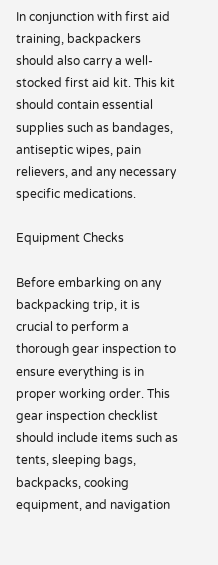In conjunction with first aid training, backpackers should also carry a well-stocked first aid kit. This kit should contain essential supplies such as bandages, antiseptic wipes, pain relievers, and any necessary specific medications.

Equipment Checks

Before embarking on any backpacking trip, it is crucial to perform a thorough gear inspection to ensure everything is in proper working order. This gear inspection checklist should include items such as tents, sleeping bags, backpacks, cooking equipment, and navigation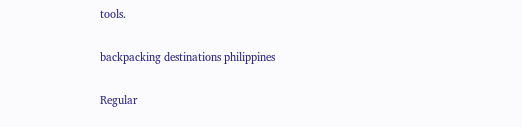tools.

backpacking destinations philippines

Regular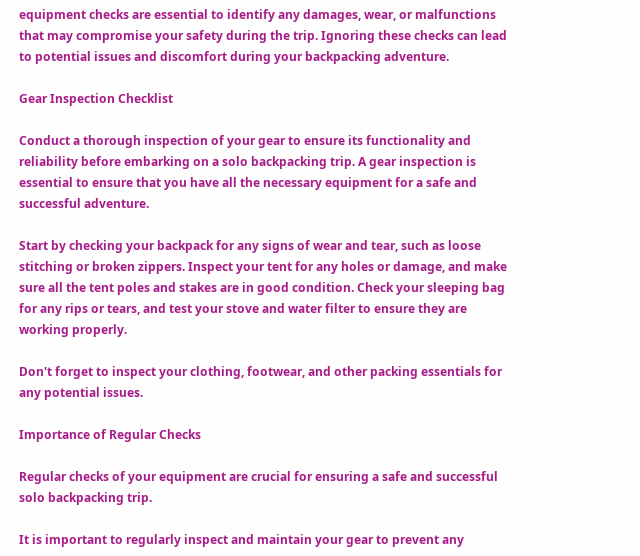equipment checks are essential to identify any damages, wear, or malfunctions that may compromise your safety during the trip. Ignoring these checks can lead to potential issues and discomfort during your backpacking adventure.

Gear Inspection Checklist

Conduct a thorough inspection of your gear to ensure its functionality and reliability before embarking on a solo backpacking trip. A gear inspection is essential to ensure that you have all the necessary equipment for a safe and successful adventure.

Start by checking your backpack for any signs of wear and tear, such as loose stitching or broken zippers. Inspect your tent for any holes or damage, and make sure all the tent poles and stakes are in good condition. Check your sleeping bag for any rips or tears, and test your stove and water filter to ensure they are working properly.

Don't forget to inspect your clothing, footwear, and other packing essentials for any potential issues.

Importance of Regular Checks

Regular checks of your equipment are crucial for ensuring a safe and successful solo backpacking trip.

It is important to regularly inspect and maintain your gear to prevent any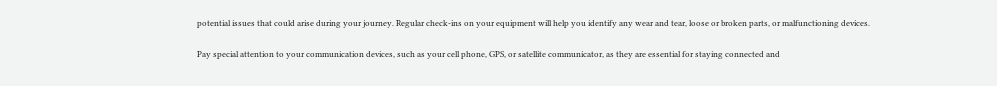potential issues that could arise during your journey. Regular check-ins on your equipment will help you identify any wear and tear, loose or broken parts, or malfunctioning devices.

Pay special attention to your communication devices, such as your cell phone, GPS, or satellite communicator, as they are essential for staying connected and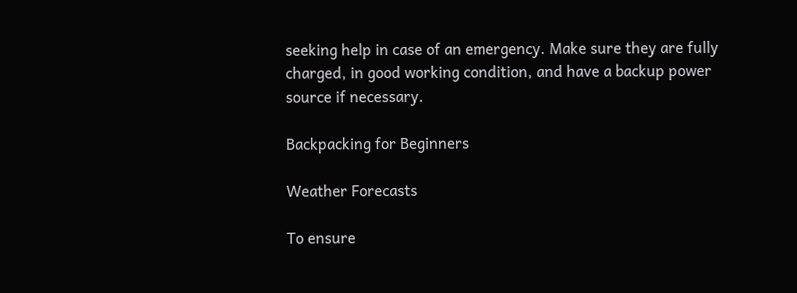seeking help in case of an emergency. Make sure they are fully charged, in good working condition, and have a backup power source if necessary.

Backpacking for Beginners

Weather Forecasts

To ensure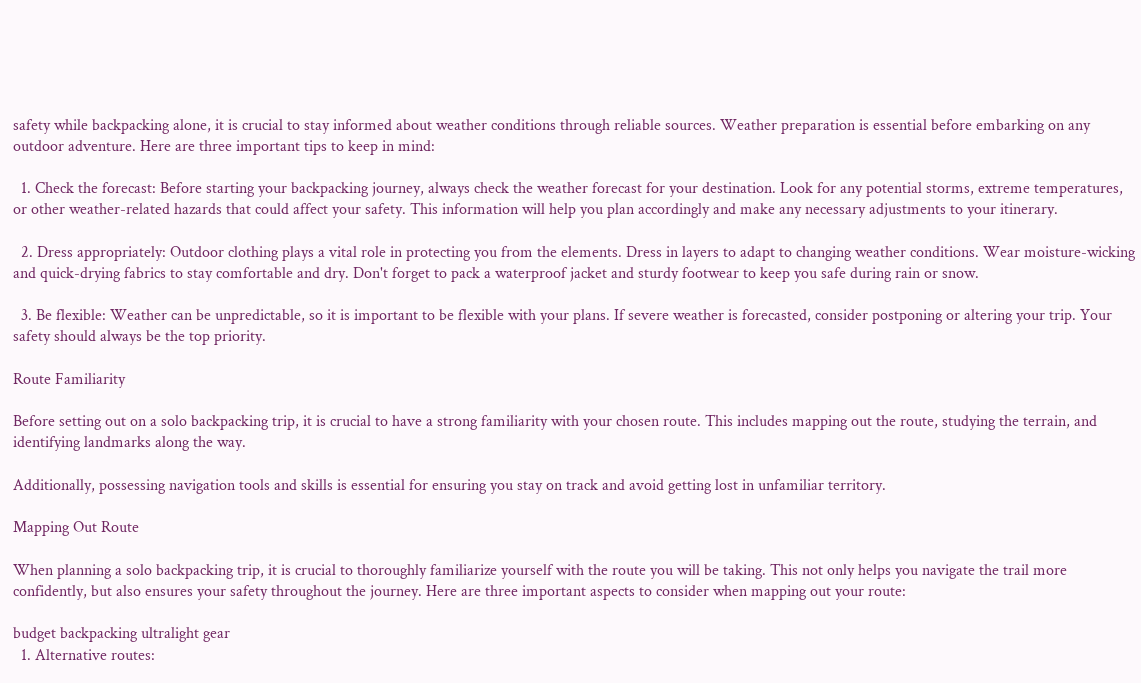safety while backpacking alone, it is crucial to stay informed about weather conditions through reliable sources. Weather preparation is essential before embarking on any outdoor adventure. Here are three important tips to keep in mind:

  1. Check the forecast: Before starting your backpacking journey, always check the weather forecast for your destination. Look for any potential storms, extreme temperatures, or other weather-related hazards that could affect your safety. This information will help you plan accordingly and make any necessary adjustments to your itinerary.

  2. Dress appropriately: Outdoor clothing plays a vital role in protecting you from the elements. Dress in layers to adapt to changing weather conditions. Wear moisture-wicking and quick-drying fabrics to stay comfortable and dry. Don't forget to pack a waterproof jacket and sturdy footwear to keep you safe during rain or snow.

  3. Be flexible: Weather can be unpredictable, so it is important to be flexible with your plans. If severe weather is forecasted, consider postponing or altering your trip. Your safety should always be the top priority.

Route Familiarity

Before setting out on a solo backpacking trip, it is crucial to have a strong familiarity with your chosen route. This includes mapping out the route, studying the terrain, and identifying landmarks along the way.

Additionally, possessing navigation tools and skills is essential for ensuring you stay on track and avoid getting lost in unfamiliar territory.

Mapping Out Route

When planning a solo backpacking trip, it is crucial to thoroughly familiarize yourself with the route you will be taking. This not only helps you navigate the trail more confidently, but also ensures your safety throughout the journey. Here are three important aspects to consider when mapping out your route:

budget backpacking ultralight gear
  1. Alternative routes: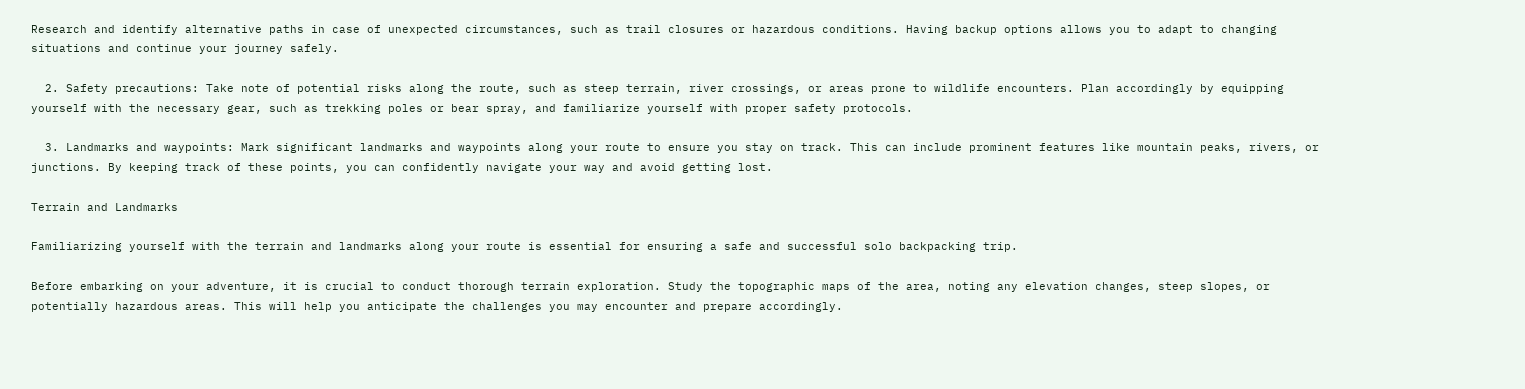Research and identify alternative paths in case of unexpected circumstances, such as trail closures or hazardous conditions. Having backup options allows you to adapt to changing situations and continue your journey safely.

  2. Safety precautions: Take note of potential risks along the route, such as steep terrain, river crossings, or areas prone to wildlife encounters. Plan accordingly by equipping yourself with the necessary gear, such as trekking poles or bear spray, and familiarize yourself with proper safety protocols.

  3. Landmarks and waypoints: Mark significant landmarks and waypoints along your route to ensure you stay on track. This can include prominent features like mountain peaks, rivers, or junctions. By keeping track of these points, you can confidently navigate your way and avoid getting lost.

Terrain and Landmarks

Familiarizing yourself with the terrain and landmarks along your route is essential for ensuring a safe and successful solo backpacking trip.

Before embarking on your adventure, it is crucial to conduct thorough terrain exploration. Study the topographic maps of the area, noting any elevation changes, steep slopes, or potentially hazardous areas. This will help you anticipate the challenges you may encounter and prepare accordingly.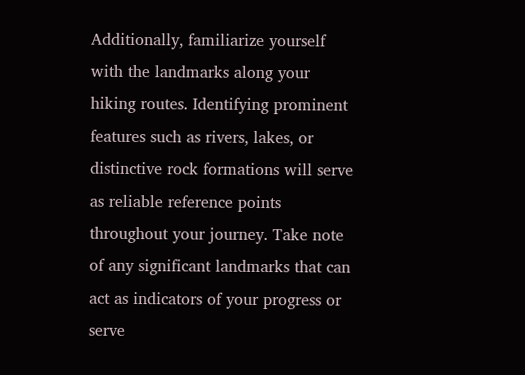Additionally, familiarize yourself with the landmarks along your hiking routes. Identifying prominent features such as rivers, lakes, or distinctive rock formations will serve as reliable reference points throughout your journey. Take note of any significant landmarks that can act as indicators of your progress or serve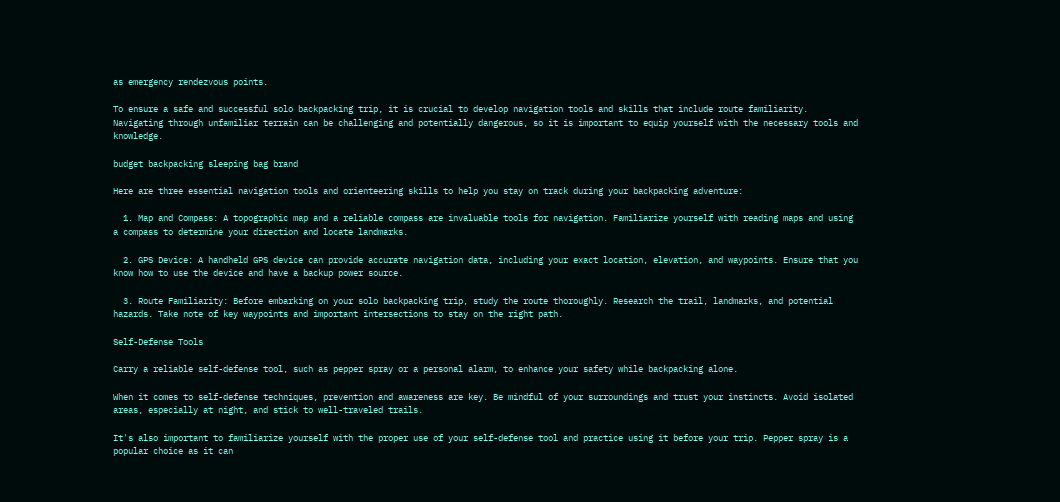as emergency rendezvous points.

To ensure a safe and successful solo backpacking trip, it is crucial to develop navigation tools and skills that include route familiarity. Navigating through unfamiliar terrain can be challenging and potentially dangerous, so it is important to equip yourself with the necessary tools and knowledge.

budget backpacking sleeping bag brand

Here are three essential navigation tools and orienteering skills to help you stay on track during your backpacking adventure:

  1. Map and Compass: A topographic map and a reliable compass are invaluable tools for navigation. Familiarize yourself with reading maps and using a compass to determine your direction and locate landmarks.

  2. GPS Device: A handheld GPS device can provide accurate navigation data, including your exact location, elevation, and waypoints. Ensure that you know how to use the device and have a backup power source.

  3. Route Familiarity: Before embarking on your solo backpacking trip, study the route thoroughly. Research the trail, landmarks, and potential hazards. Take note of key waypoints and important intersections to stay on the right path.

Self-Defense Tools

Carry a reliable self-defense tool, such as pepper spray or a personal alarm, to enhance your safety while backpacking alone.

When it comes to self-defense techniques, prevention and awareness are key. Be mindful of your surroundings and trust your instincts. Avoid isolated areas, especially at night, and stick to well-traveled trails.

It's also important to familiarize yourself with the proper use of your self-defense tool and practice using it before your trip. Pepper spray is a popular choice as it can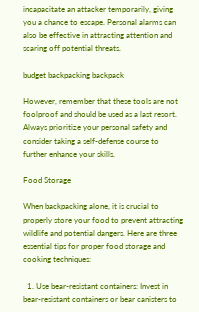incapacitate an attacker temporarily, giving you a chance to escape. Personal alarms can also be effective in attracting attention and scaring off potential threats.

budget backpacking backpack

However, remember that these tools are not foolproof and should be used as a last resort. Always prioritize your personal safety and consider taking a self-defense course to further enhance your skills.

Food Storage

When backpacking alone, it is crucial to properly store your food to prevent attracting wildlife and potential dangers. Here are three essential tips for proper food storage and cooking techniques:

  1. Use bear-resistant containers: Invest in bear-resistant containers or bear canisters to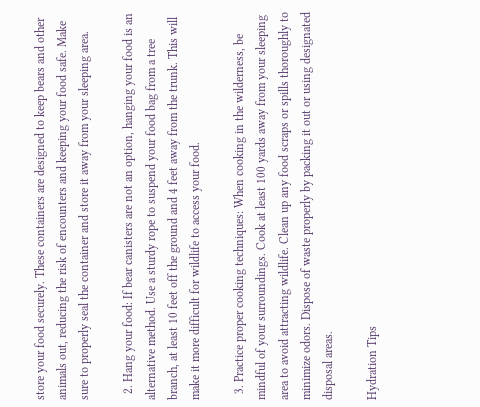store your food securely. These containers are designed to keep bears and other animals out, reducing the risk of encounters and keeping your food safe. Make sure to properly seal the container and store it away from your sleeping area.

  2. Hang your food: If bear canisters are not an option, hanging your food is an alternative method. Use a sturdy rope to suspend your food bag from a tree branch, at least 10 feet off the ground and 4 feet away from the trunk. This will make it more difficult for wildlife to access your food.

  3. Practice proper cooking techniques: When cooking in the wilderness, be mindful of your surroundings. Cook at least 100 yards away from your sleeping area to avoid attracting wildlife. Clean up any food scraps or spills thoroughly to minimize odors. Dispose of waste properly by packing it out or using designated disposal areas.

Hydration Tips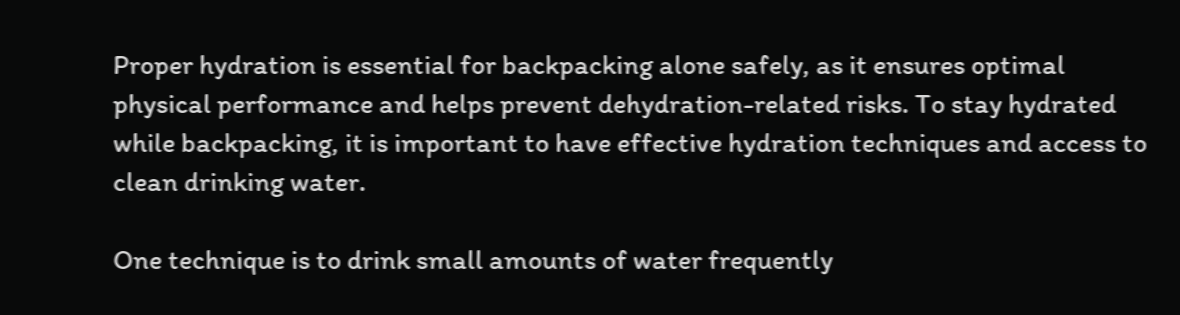Proper hydration is essential for backpacking alone safely, as it ensures optimal physical performance and helps prevent dehydration-related risks. To stay hydrated while backpacking, it is important to have effective hydration techniques and access to clean drinking water.

One technique is to drink small amounts of water frequently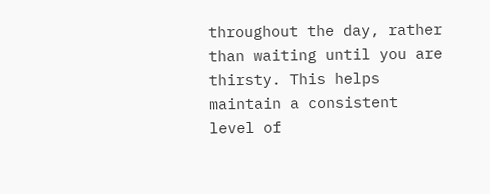throughout the day, rather than waiting until you are thirsty. This helps maintain a consistent level of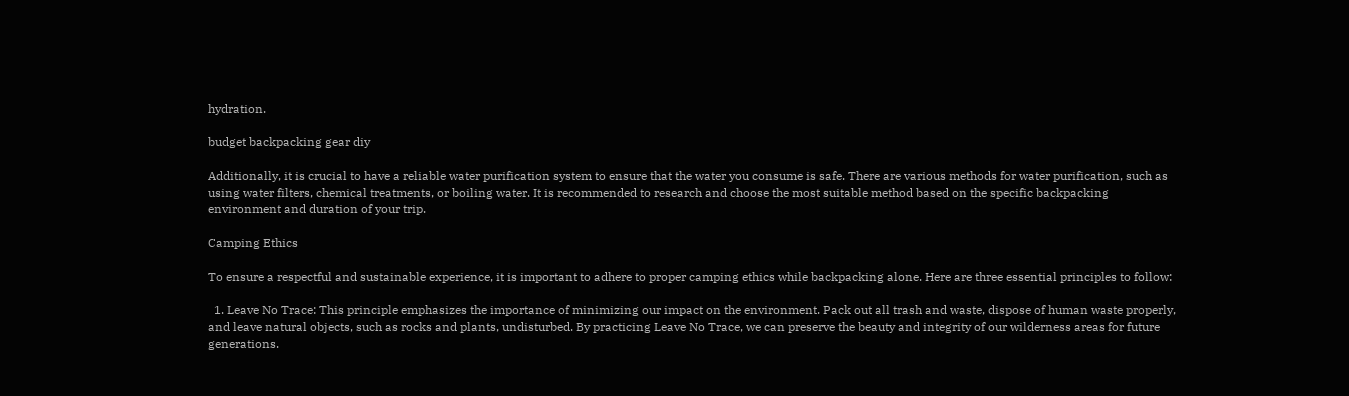hydration.

budget backpacking gear diy

Additionally, it is crucial to have a reliable water purification system to ensure that the water you consume is safe. There are various methods for water purification, such as using water filters, chemical treatments, or boiling water. It is recommended to research and choose the most suitable method based on the specific backpacking environment and duration of your trip.

Camping Ethics

To ensure a respectful and sustainable experience, it is important to adhere to proper camping ethics while backpacking alone. Here are three essential principles to follow:

  1. Leave No Trace: This principle emphasizes the importance of minimizing our impact on the environment. Pack out all trash and waste, dispose of human waste properly, and leave natural objects, such as rocks and plants, undisturbed. By practicing Leave No Trace, we can preserve the beauty and integrity of our wilderness areas for future generations.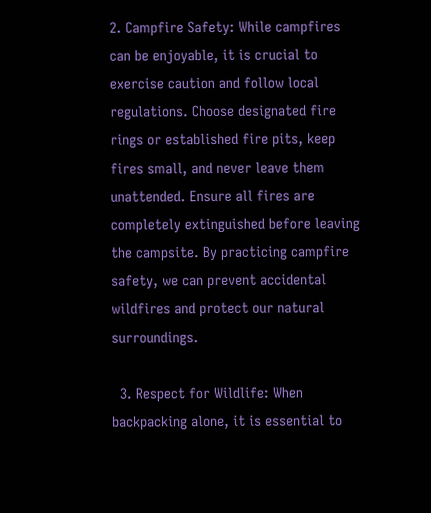2. Campfire Safety: While campfires can be enjoyable, it is crucial to exercise caution and follow local regulations. Choose designated fire rings or established fire pits, keep fires small, and never leave them unattended. Ensure all fires are completely extinguished before leaving the campsite. By practicing campfire safety, we can prevent accidental wildfires and protect our natural surroundings.

  3. Respect for Wildlife: When backpacking alone, it is essential to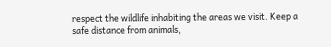respect the wildlife inhabiting the areas we visit. Keep a safe distance from animals,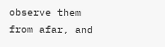observe them from afar, and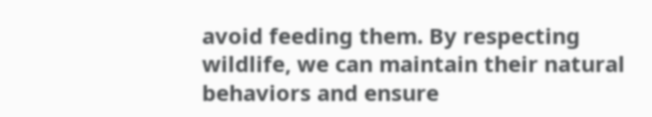avoid feeding them. By respecting wildlife, we can maintain their natural behaviors and ensure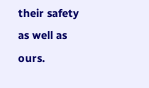their safety as well as ours.